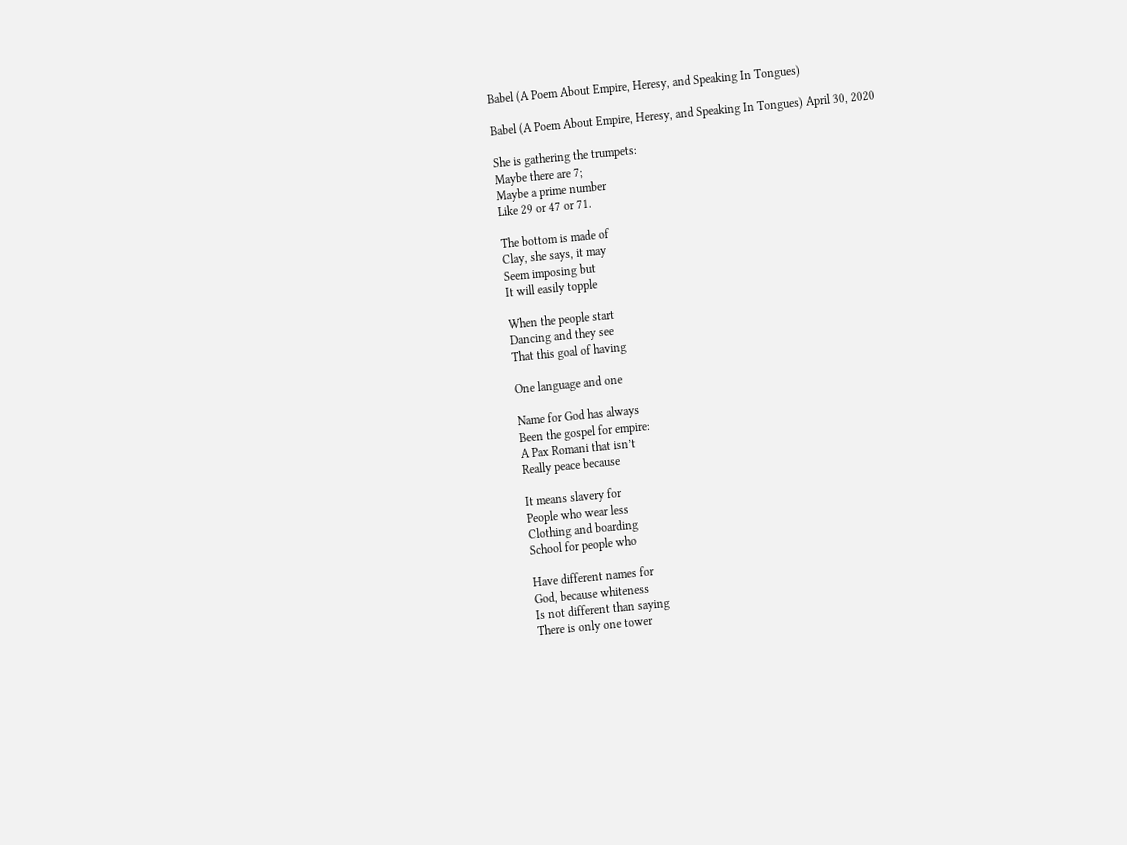Babel (A Poem About Empire, Heresy, and Speaking In Tongues)

Babel (A Poem About Empire, Heresy, and Speaking In Tongues) April 30, 2020

She is gathering the trumpets:
Maybe there are 7;
Maybe a prime number
Like 29 or 47 or 71.

The bottom is made of
Clay, she says, it may
Seem imposing but
It will easily topple

When the people start
Dancing and they see
That this goal of having

One language and one

Name for God has always
Been the gospel for empire:
A Pax Romani that isn’t
Really peace because

It means slavery for
People who wear less
Clothing and boarding
School for people who

Have different names for
God, because whiteness
Is not different than saying
There is only one tower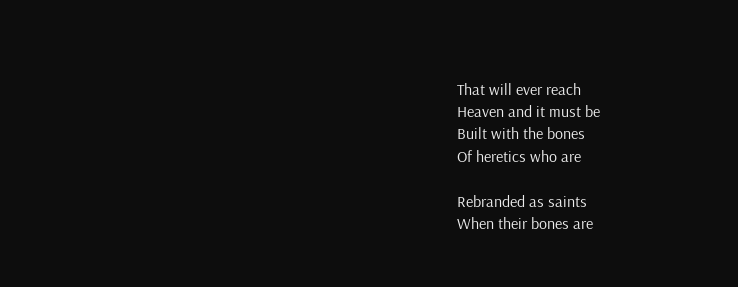That will ever reach
Heaven and it must be
Built with the bones
Of heretics who are

Rebranded as saints
When their bones are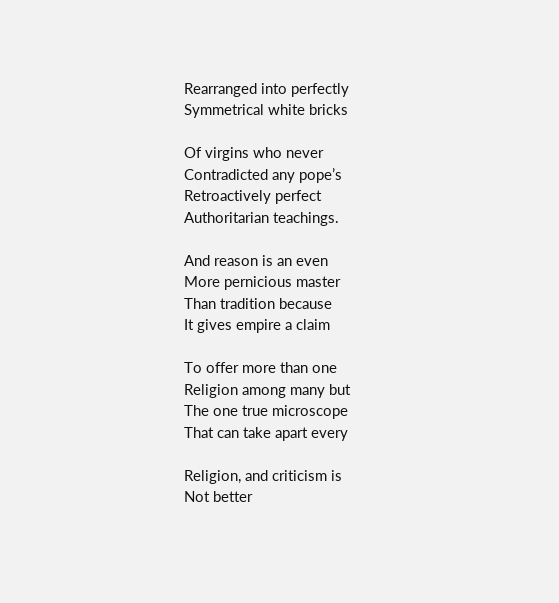Rearranged into perfectly
Symmetrical white bricks

Of virgins who never
Contradicted any pope’s
Retroactively perfect
Authoritarian teachings.

And reason is an even
More pernicious master
Than tradition because
It gives empire a claim

To offer more than one
Religion among many but
The one true microscope
That can take apart every

Religion, and criticism is
Not better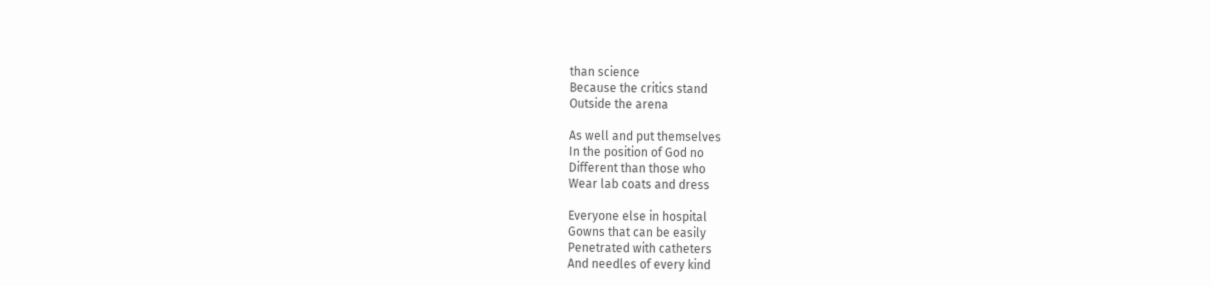than science
Because the critics stand
Outside the arena

As well and put themselves
In the position of God no
Different than those who
Wear lab coats and dress

Everyone else in hospital
Gowns that can be easily
Penetrated with catheters
And needles of every kind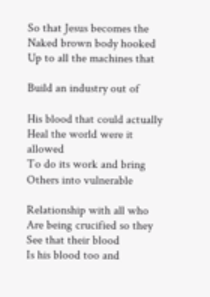So that Jesus becomes the
Naked brown body hooked
Up to all the machines that

Build an industry out of

His blood that could actually
Heal the world were it allowed
To do its work and bring
Others into vulnerable

Relationship with all who
Are being crucified so they
See that their blood
Is his blood too and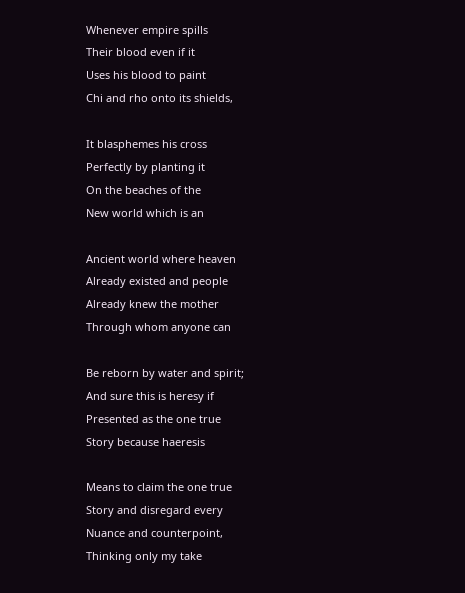Whenever empire spills
Their blood even if it
Uses his blood to paint
Chi and rho onto its shields,

It blasphemes his cross
Perfectly by planting it
On the beaches of the
New world which is an

Ancient world where heaven
Already existed and people
Already knew the mother
Through whom anyone can

Be reborn by water and spirit;
And sure this is heresy if
Presented as the one true
Story because haeresis

Means to claim the one true
Story and disregard every
Nuance and counterpoint,
Thinking only my take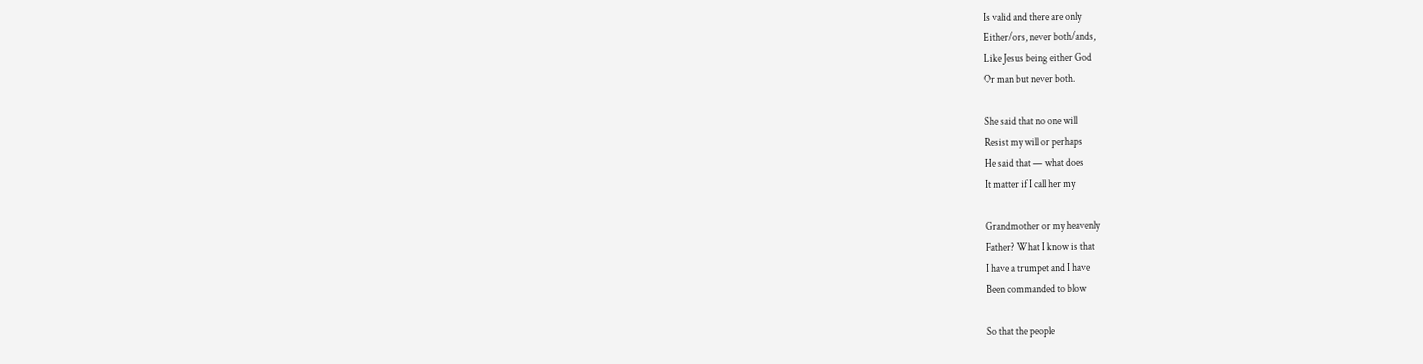Is valid and there are only
Either/ors, never both/ands,
Like Jesus being either God
Or man but never both.

She said that no one will
Resist my will or perhaps
He said that — what does
It matter if I call her my

Grandmother or my heavenly
Father? What I know is that
I have a trumpet and I have
Been commanded to blow

So that the people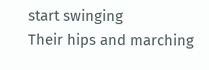start swinging
Their hips and marching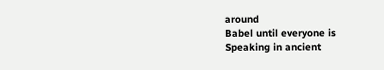around
Babel until everyone is
Speaking in ancient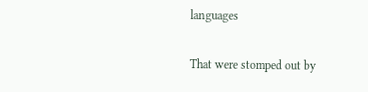languages

That were stomped out by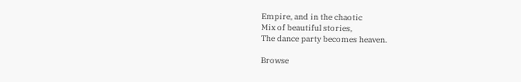Empire, and in the chaotic
Mix of beautiful stories,
The dance party becomes heaven.

Browse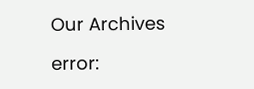Our Archives

error: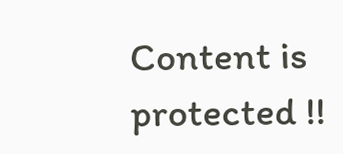Content is protected !!